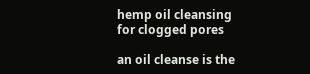hemp oil cleansing for clogged pores

an oil cleanse is the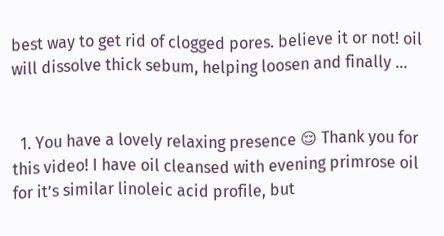best way to get rid of clogged pores. believe it or not! oil will dissolve thick sebum, helping loosen and finally …


  1. You have a lovely relaxing presence 😌 Thank you for this video! I have oil cleansed with evening primrose oil for it’s similar linoleic acid profile, but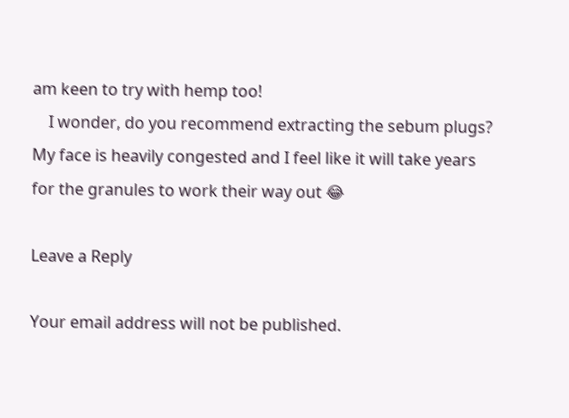am keen to try with hemp too!
    I wonder, do you recommend extracting the sebum plugs? My face is heavily congested and I feel like it will take years for the granules to work their way out 😂

Leave a Reply

Your email address will not be published.